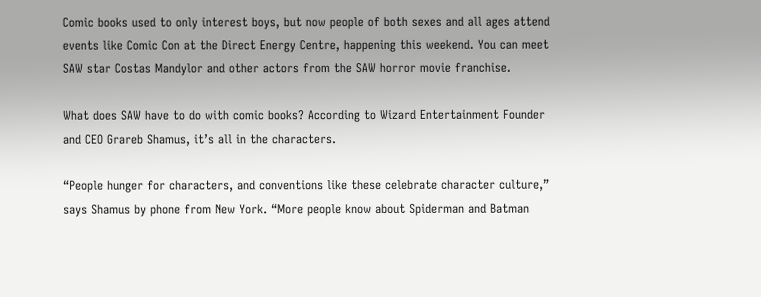Comic books used to only interest boys, but now people of both sexes and all ages attend events like Comic Con at the Direct Energy Centre, happening this weekend. You can meet SAW star Costas Mandylor and other actors from the SAW horror movie franchise.

What does SAW have to do with comic books? According to Wizard Entertainment Founder and CEO Grareb Shamus, it’s all in the characters.

“People hunger for characters, and conventions like these celebrate character culture,” says Shamus by phone from New York. “More people know about Spiderman and Batman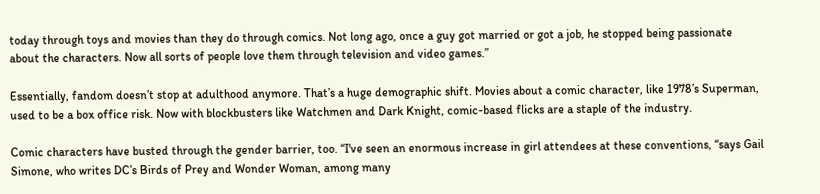today through toys and movies than they do through comics. Not long ago, once a guy got married or got a job, he stopped being passionate about the characters. Now all sorts of people love them through television and video games.”

Essentially, fandom doesn’t stop at adulthood anymore. That’s a huge demographic shift. Movies about a comic character, like 1978’s Superman, used to be a box office risk. Now with blockbusters like Watchmen and Dark Knight, comic-based flicks are a staple of the industry.

Comic characters have busted through the gender barrier, too. “I've seen an enormous increase in girl attendees at these conventions, “says Gail Simone, who writes DC’s Birds of Prey and Wonder Woman, among many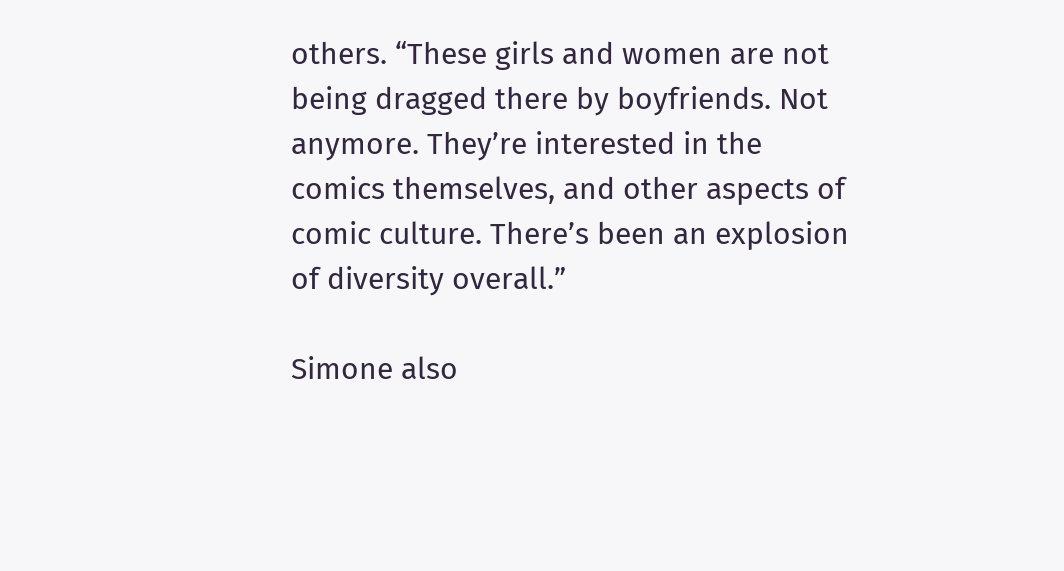others. “These girls and women are not being dragged there by boyfriends. Not anymore. They’re interested in the comics themselves, and other aspects of comic culture. There’s been an explosion of diversity overall.”

Simone also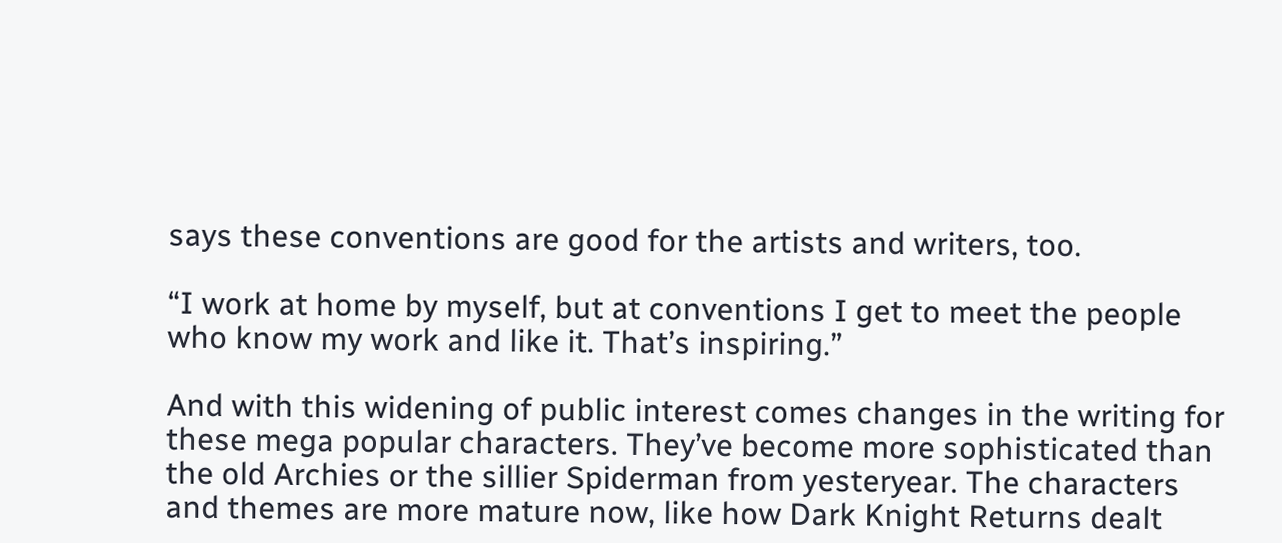says these conventions are good for the artists and writers, too.

“I work at home by myself, but at conventions I get to meet the people who know my work and like it. That’s inspiring.”

And with this widening of public interest comes changes in the writing for these mega popular characters. They’ve become more sophisticated than the old Archies or the sillier Spiderman from yesteryear. The characters and themes are more mature now, like how Dark Knight Returns dealt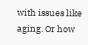with issues like aging. Or how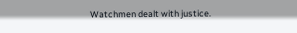Watchmen dealt with justice.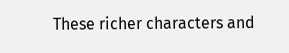These richer characters and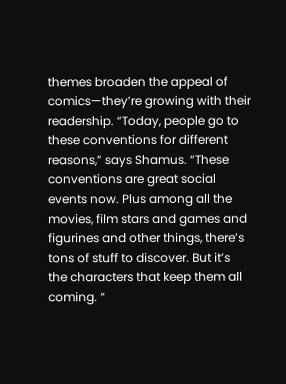themes broaden the appeal of comics—they’re growing with their readership. “Today, people go to these conventions for different reasons,” says Shamus. “These conventions are great social events now. Plus among all the movies, film stars and games and figurines and other things, there’s tons of stuff to discover. But it’s the characters that keep them all coming. “